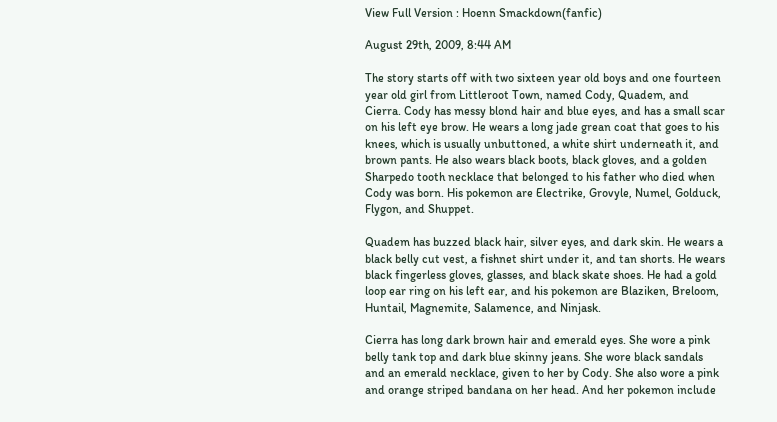View Full Version : Hoenn Smackdown(fanfic)

August 29th, 2009, 8:44 AM

The story starts off with two sixteen year old boys and one fourteen year old girl from Littleroot Town, named Cody, Quadem, and Cierra. Cody has messy blond hair and blue eyes, and has a small scar on his left eye brow. He wears a long jade grean coat that goes to his knees, which is usually unbuttoned, a white shirt underneath it, and brown pants. He also wears black boots, black gloves, and a golden Sharpedo tooth necklace that belonged to his father who died when Cody was born. His pokemon are Electrike, Grovyle, Numel, Golduck, Flygon, and Shuppet.

Quadem has buzzed black hair, silver eyes, and dark skin. He wears a black belly cut vest, a fishnet shirt under it, and tan shorts. He wears black fingerless gloves, glasses, and black skate shoes. He had a gold loop ear ring on his left ear, and his pokemon are Blaziken, Breloom, Huntail, Magnemite, Salamence, and Ninjask.

Cierra has long dark brown hair and emerald eyes. She wore a pink belly tank top and dark blue skinny jeans. She wore black sandals and an emerald necklace, given to her by Cody. She also wore a pink and orange striped bandana on her head. And her pokemon include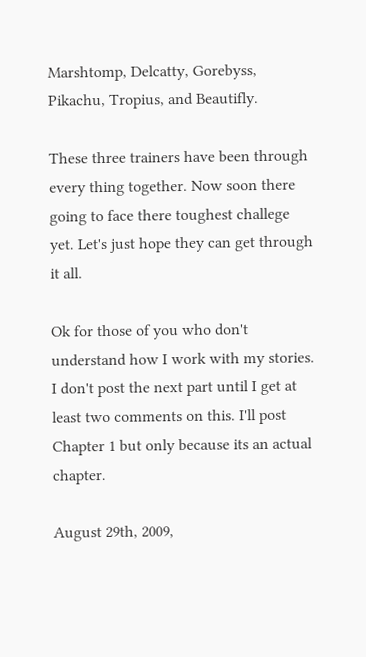Marshtomp, Delcatty, Gorebyss, Pikachu, Tropius, and Beautifly.

These three trainers have been through every thing together. Now soon there going to face there toughest challege yet. Let's just hope they can get through it all.

Ok for those of you who don't understand how I work with my stories. I don't post the next part until I get at least two comments on this. I'll post Chapter 1 but only because its an actual chapter.

August 29th, 2009,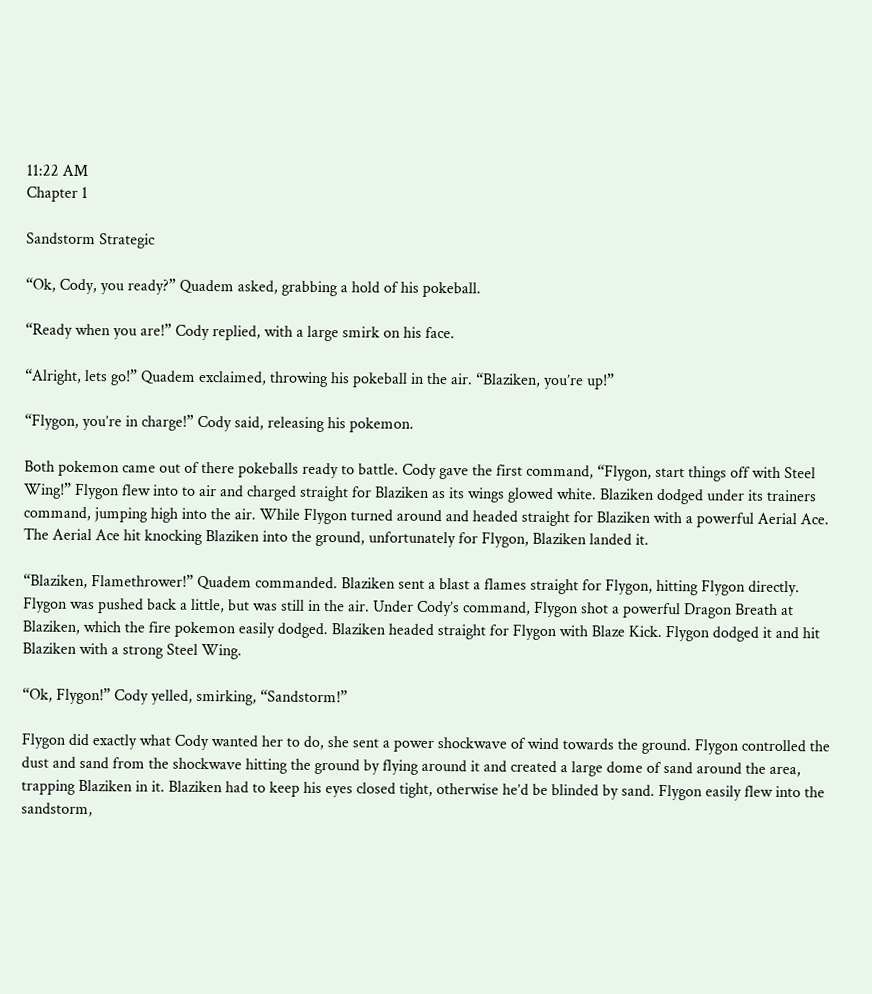11:22 AM
Chapter 1

Sandstorm Strategic

“Ok, Cody, you ready?” Quadem asked, grabbing a hold of his pokeball.

“Ready when you are!” Cody replied, with a large smirk on his face.

“Alright, lets go!” Quadem exclaimed, throwing his pokeball in the air. “Blaziken, you’re up!”

“Flygon, you’re in charge!” Cody said, releasing his pokemon.

Both pokemon came out of there pokeballs ready to battle. Cody gave the first command, “Flygon, start things off with Steel Wing!” Flygon flew into to air and charged straight for Blaziken as its wings glowed white. Blaziken dodged under its trainers command, jumping high into the air. While Flygon turned around and headed straight for Blaziken with a powerful Aerial Ace. The Aerial Ace hit knocking Blaziken into the ground, unfortunately for Flygon, Blaziken landed it.

“Blaziken, Flamethrower!” Quadem commanded. Blaziken sent a blast a flames straight for Flygon, hitting Flygon directly. Flygon was pushed back a little, but was still in the air. Under Cody’s command, Flygon shot a powerful Dragon Breath at Blaziken, which the fire pokemon easily dodged. Blaziken headed straight for Flygon with Blaze Kick. Flygon dodged it and hit Blaziken with a strong Steel Wing.

“Ok, Flygon!” Cody yelled, smirking, “Sandstorm!”

Flygon did exactly what Cody wanted her to do, she sent a power shockwave of wind towards the ground. Flygon controlled the dust and sand from the shockwave hitting the ground by flying around it and created a large dome of sand around the area, trapping Blaziken in it. Blaziken had to keep his eyes closed tight, otherwise he’d be blinded by sand. Flygon easily flew into the sandstorm,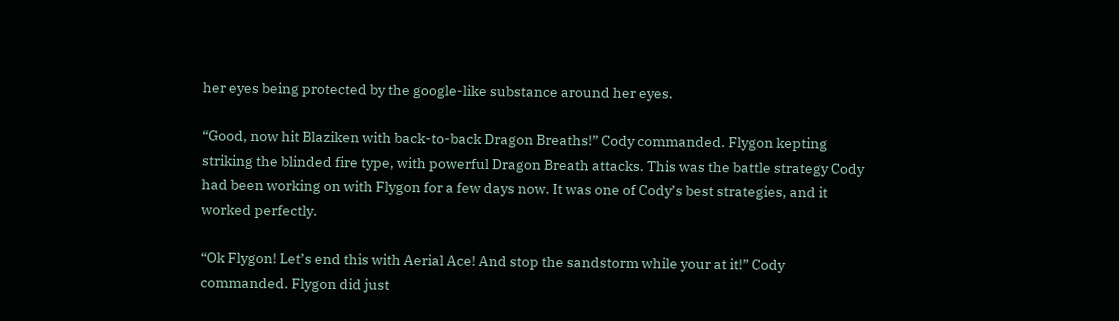her eyes being protected by the google-like substance around her eyes.

“Good, now hit Blaziken with back-to-back Dragon Breaths!” Cody commanded. Flygon kepting striking the blinded fire type, with powerful Dragon Breath attacks. This was the battle strategy Cody had been working on with Flygon for a few days now. It was one of Cody’s best strategies, and it worked perfectly.

“Ok Flygon! Let’s end this with Aerial Ace! And stop the sandstorm while your at it!” Cody commanded. Flygon did just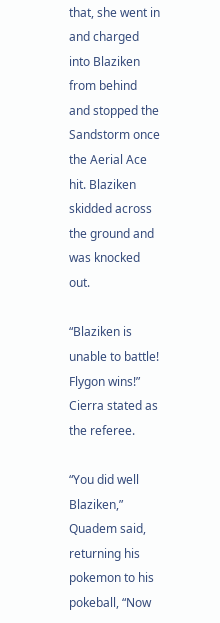that, she went in and charged into Blaziken from behind and stopped the Sandstorm once the Aerial Ace hit. Blaziken skidded across the ground and was knocked out.

“Blaziken is unable to battle! Flygon wins!” Cierra stated as the referee.

“You did well Blaziken,” Quadem said, returning his pokemon to his pokeball, “Now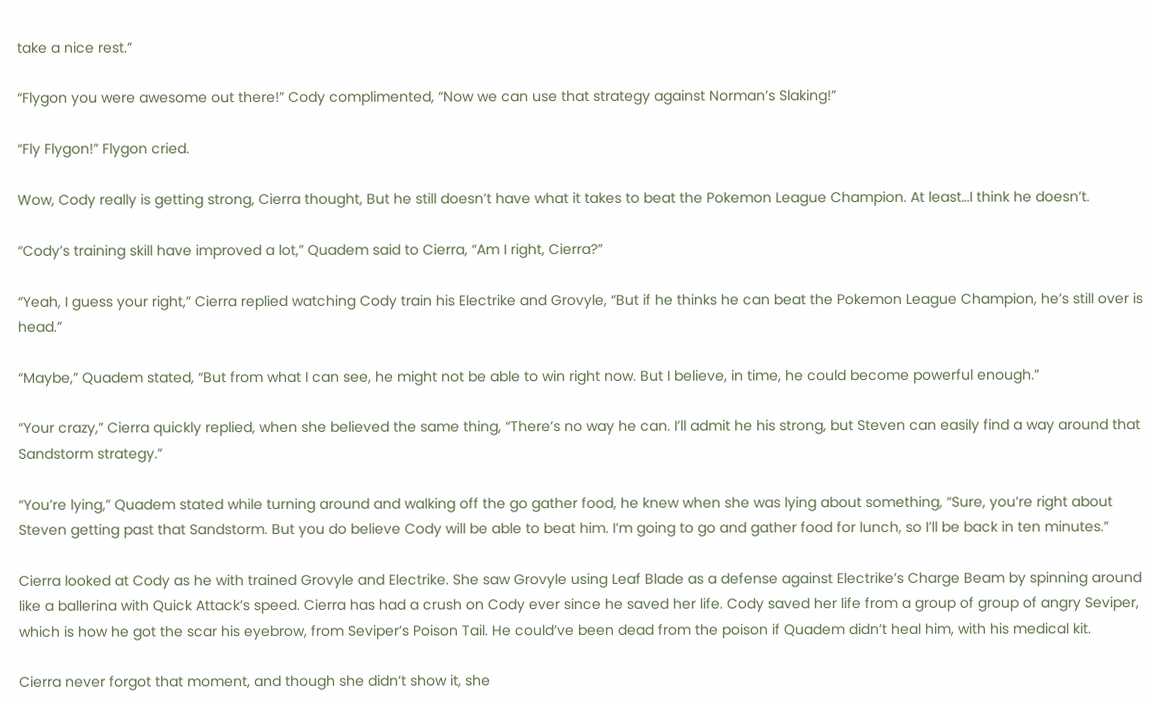take a nice rest.”

“Flygon you were awesome out there!” Cody complimented, “Now we can use that strategy against Norman’s Slaking!”

“Fly Flygon!” Flygon cried.

Wow, Cody really is getting strong, Cierra thought, But he still doesn’t have what it takes to beat the Pokemon League Champion. At least…I think he doesn’t.

“Cody’s training skill have improved a lot,” Quadem said to Cierra, “Am I right, Cierra?”

“Yeah, I guess your right,” Cierra replied watching Cody train his Electrike and Grovyle, “But if he thinks he can beat the Pokemon League Champion, he’s still over is head.”

“Maybe,” Quadem stated, “But from what I can see, he might not be able to win right now. But I believe, in time, he could become powerful enough.”

“Your crazy,” Cierra quickly replied, when she believed the same thing, “There’s no way he can. I’ll admit he his strong, but Steven can easily find a way around that Sandstorm strategy.”

“You’re lying,” Quadem stated while turning around and walking off the go gather food, he knew when she was lying about something, “Sure, you’re right about Steven getting past that Sandstorm. But you do believe Cody will be able to beat him. I’m going to go and gather food for lunch, so I’ll be back in ten minutes.”

Cierra looked at Cody as he with trained Grovyle and Electrike. She saw Grovyle using Leaf Blade as a defense against Electrike’s Charge Beam by spinning around like a ballerina with Quick Attack’s speed. Cierra has had a crush on Cody ever since he saved her life. Cody saved her life from a group of group of angry Seviper, which is how he got the scar his eyebrow, from Seviper’s Poison Tail. He could’ve been dead from the poison if Quadem didn’t heal him, with his medical kit.

Cierra never forgot that moment, and though she didn’t show it, she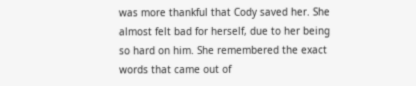was more thankful that Cody saved her. She almost felt bad for herself, due to her being so hard on him. She remembered the exact words that came out of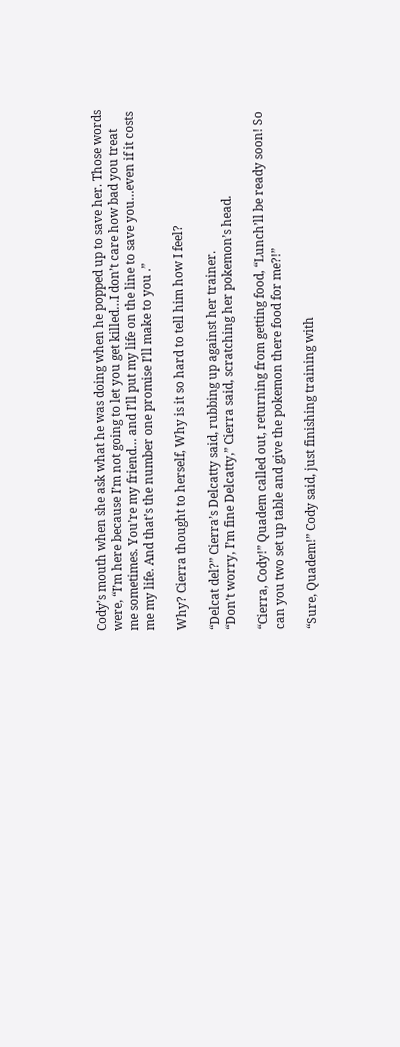Cody’s mouth when she ask what he was doing when he popped up to save her. Those words were, “I’m here because I’m not going to let you get killed…I don’t care how bad you treat me sometimes. You’re my friend… and I’ll put my life on the line to save you…even if it costs me my life. And that’s the number one promise I’ll make to you .”

Why? Cierra thought to herself, Why is it so hard to tell him how I feel?

“Delcat del?” Cierra’s Delcatty said, rubbing up against her trainer.
“Don’t worry, I’m fine Delcatty,” Cierra said, scratching her pokemon’s head.

“Cierra, Cody!” Quadem called out, returning from getting food, “Lunch’ll be ready soon! So can you two set up table and give the pokemon there food for me?!”

“Sure, Quadem!” Cody said, just finishing training with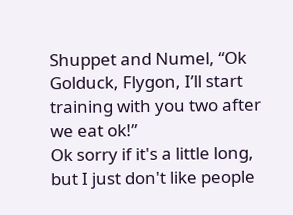Shuppet and Numel, “Ok Golduck, Flygon, I’ll start training with you two after we eat ok!”
Ok sorry if it's a little long, but I just don't like people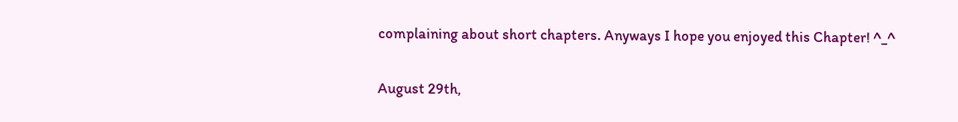complaining about short chapters. Anyways I hope you enjoyed this Chapter! ^_^

August 29th,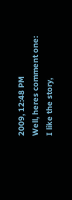2009, 12:48 PM
Well, heres comment one:
I like the story,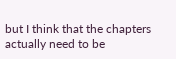but I think that the chapters actually need to be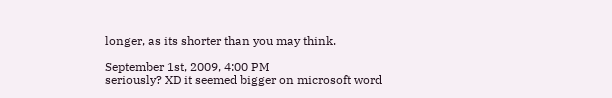longer, as its shorter than you may think.

September 1st, 2009, 4:00 PM
seriously? XD it seemed bigger on microsoft word